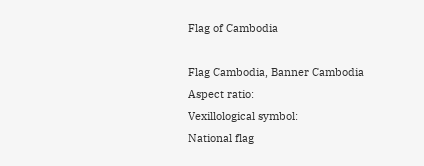Flag of Cambodia

Flag Cambodia, Banner Cambodia
Aspect ratio:
Vexillological symbol:
National flag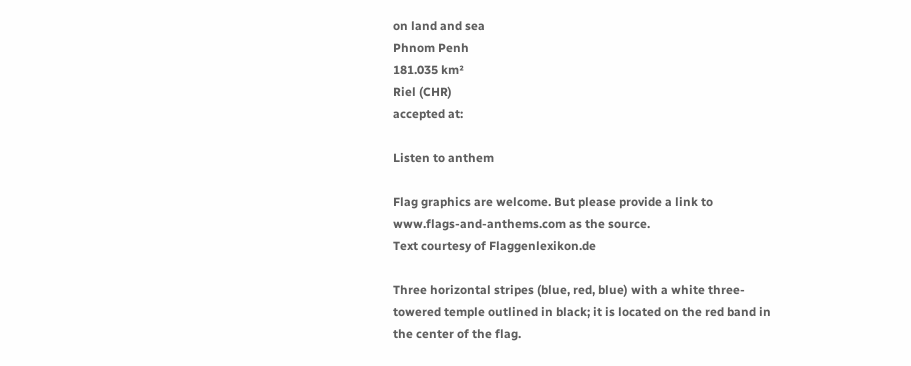on land and sea
Phnom Penh
181.035 km²
Riel (CHR)
accepted at:

Listen to anthem

Flag graphics are welcome. But please provide a link to www.flags-and-anthems.com as the source.
Text courtesy of Flaggenlexikon.de

Three horizontal stripes (blue, red, blue) with a white three-towered temple outlined in black; it is located on the red band in the center of the flag.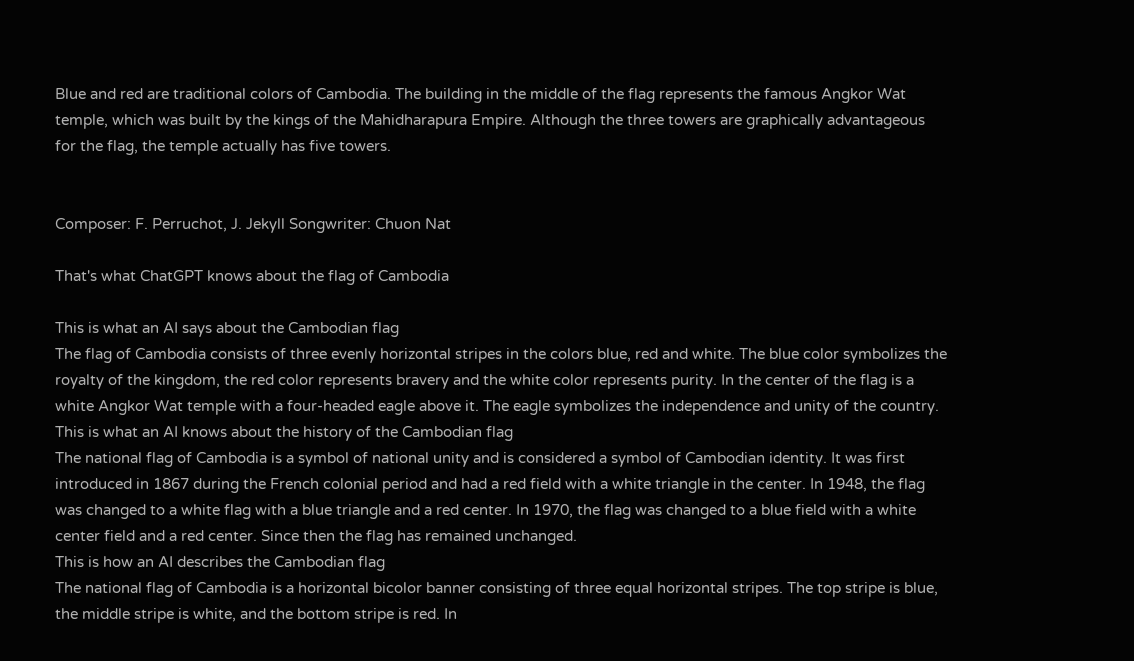Blue and red are traditional colors of Cambodia. The building in the middle of the flag represents the famous Angkor Wat temple, which was built by the kings of the Mahidharapura Empire. Although the three towers are graphically advantageous for the flag, the temple actually has five towers.


Composer: F. Perruchot, J. Jekyll Songwriter: Chuon Nat

That's what ChatGPT knows about the flag of Cambodia

This is what an AI says about the Cambodian flag
The flag of Cambodia consists of three evenly horizontal stripes in the colors blue, red and white. The blue color symbolizes the royalty of the kingdom, the red color represents bravery and the white color represents purity. In the center of the flag is a white Angkor Wat temple with a four-headed eagle above it. The eagle symbolizes the independence and unity of the country.
This is what an AI knows about the history of the Cambodian flag
The national flag of Cambodia is a symbol of national unity and is considered a symbol of Cambodian identity. It was first introduced in 1867 during the French colonial period and had a red field with a white triangle in the center. In 1948, the flag was changed to a white flag with a blue triangle and a red center. In 1970, the flag was changed to a blue field with a white center field and a red center. Since then the flag has remained unchanged.
This is how an AI describes the Cambodian flag
The national flag of Cambodia is a horizontal bicolor banner consisting of three equal horizontal stripes. The top stripe is blue, the middle stripe is white, and the bottom stripe is red. In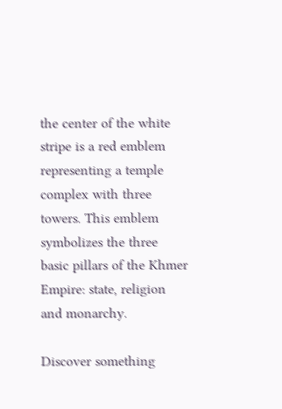the center of the white stripe is a red emblem representing a temple complex with three towers. This emblem symbolizes the three basic pillars of the Khmer Empire: state, religion and monarchy.

Discover something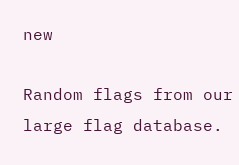new

Random flags from our large flag database.